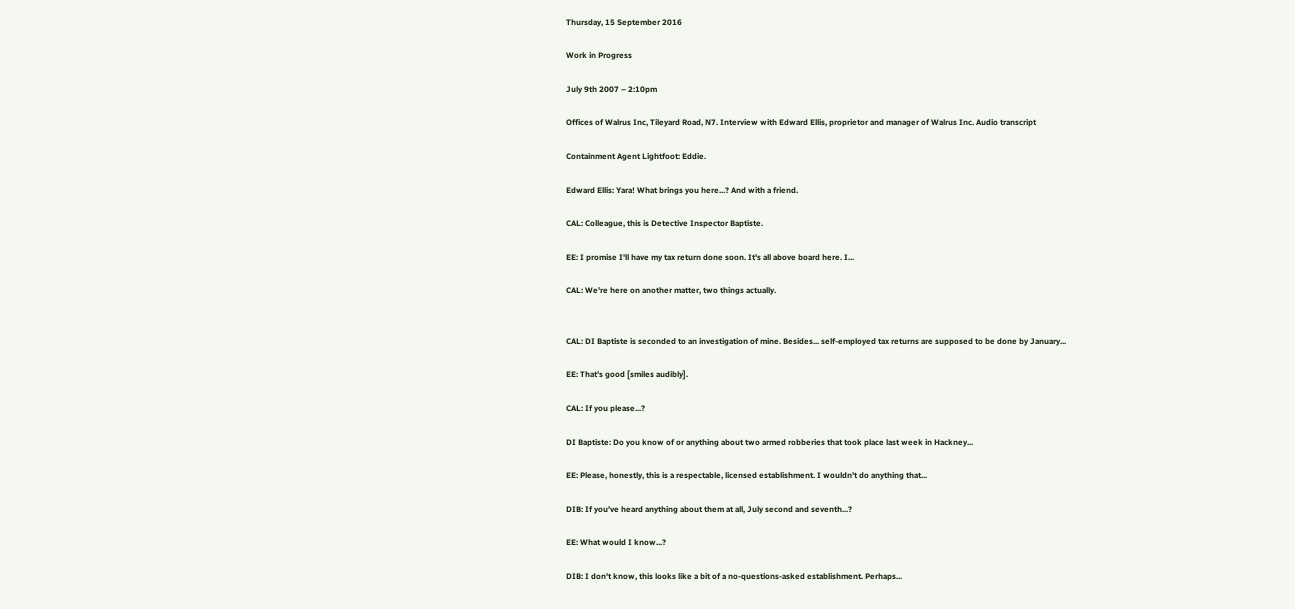Thursday, 15 September 2016

Work in Progress

July 9th 2007 – 2:10pm

Offices of Walrus Inc, Tileyard Road, N7. Interview with Edward Ellis, proprietor and manager of Walrus Inc. Audio transcript

Containment Agent Lightfoot: Eddie.

Edward Ellis: Yara! What brings you here...? And with a friend.

CAL: Colleague, this is Detective Inspector Baptiste.

EE: I promise I'll have my tax return done soon. It's all above board here. I...

CAL: We're here on another matter, two things actually.


CAL: DI Baptiste is seconded to an investigation of mine. Besides... self-employed tax returns are supposed to be done by January...

EE: That's good [smiles audibly].

CAL: If you please...?

DI Baptiste: Do you know of or anything about two armed robberies that took place last week in Hackney...

EE: Please, honestly, this is a respectable, licensed establishment. I wouldn't do anything that...

DIB: If you've heard anything about them at all, July second and seventh...?

EE: What would I know...?

DIB: I don't know, this looks like a bit of a no-questions-asked establishment. Perhaps...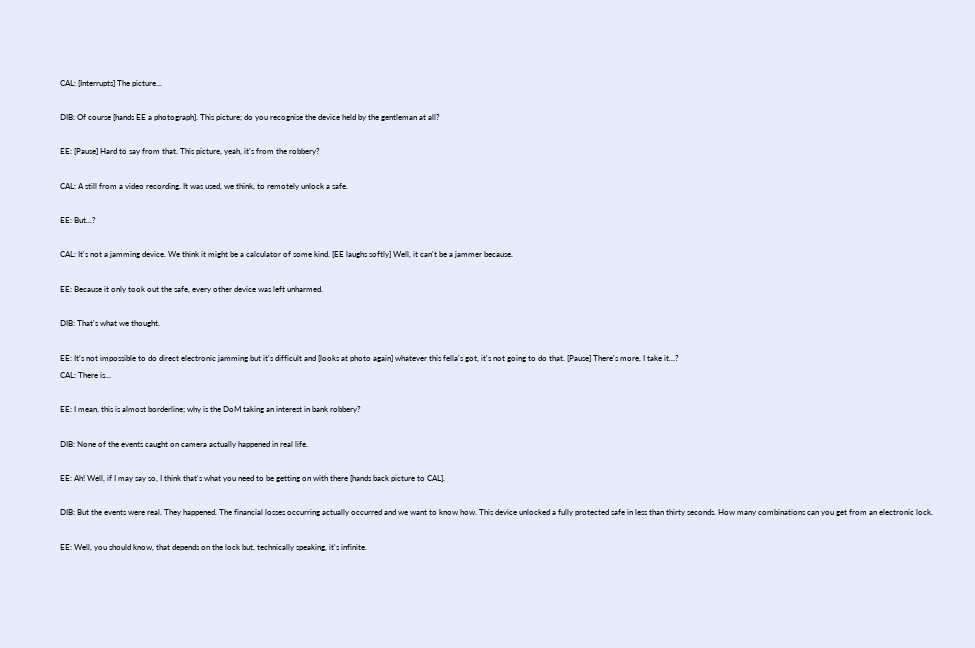CAL: [Interrupts] The picture...

DIB: Of course [hands EE a photograph]. This picture; do you recognise the device held by the gentleman at all?

EE: [Pause] Hard to say from that. This picture, yeah, it's from the robbery?

CAL: A still from a video recording. It was used, we think, to remotely unlock a safe.

EE: But...?

CAL: It's not a jamming device. We think it might be a calculator of some kind. [EE laughs softly] Well, it can't be a jammer because.

EE: Because it only took out the safe, every other device was left unharmed.

DIB: That's what we thought.

EE: It's not impossible to do direct electronic jamming but it's difficult and [looks at photo again] whatever this fella's got, it's not going to do that. [Pause] There's more, I take it...?
CAL: There is...

EE: I mean, this is almost borderline; why is the DoM taking an interest in bank robbery?

DIB: None of the events caught on camera actually happened in real life.

EE: Ah! Well, if I may say so, I think that's what you need to be getting on with there [hands back picture to CAL].

DIB: But the events were real. They happened. The financial losses occurring actually occurred and we want to know how. This device unlocked a fully protected safe in less than thirty seconds. How many combinations can you get from an electronic lock.

EE: Well, you should know, that depends on the lock but, technically speaking, it's infinite.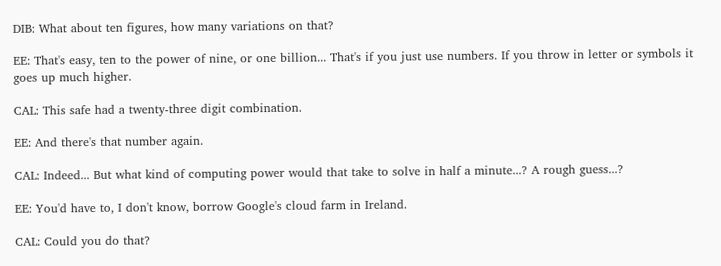DIB: What about ten figures, how many variations on that?

EE: That's easy, ten to the power of nine, or one billion... That's if you just use numbers. If you throw in letter or symbols it goes up much higher.

CAL: This safe had a twenty-three digit combination.

EE: And there's that number again.

CAL: Indeed... But what kind of computing power would that take to solve in half a minute...? A rough guess...?

EE: You'd have to, I don't know, borrow Google's cloud farm in Ireland.

CAL: Could you do that?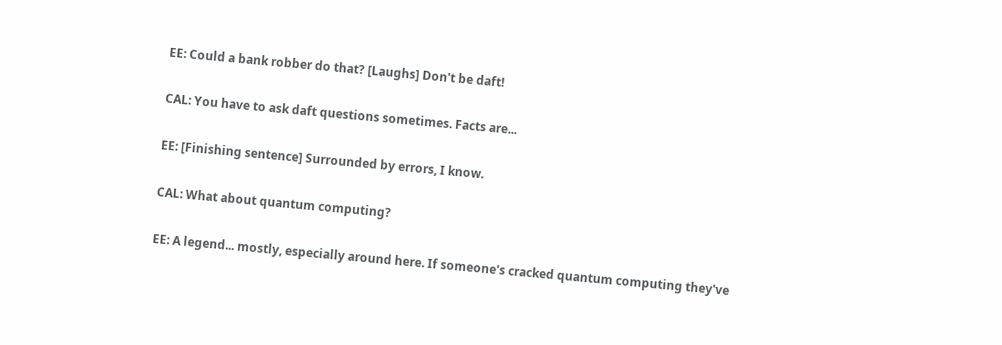EE: Could a bank robber do that? [Laughs] Don't be daft!

CAL: You have to ask daft questions sometimes. Facts are...

EE: [Finishing sentence] Surrounded by errors, I know.

CAL: What about quantum computing?

EE: A legend... mostly, especially around here. If someone's cracked quantum computing they've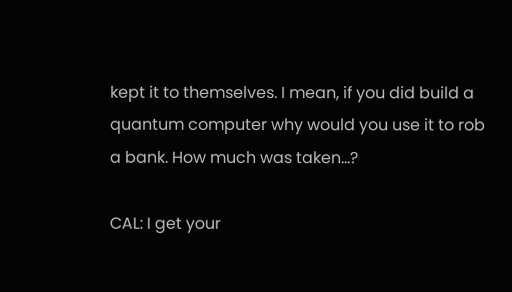kept it to themselves. I mean, if you did build a quantum computer why would you use it to rob a bank. How much was taken...?

CAL: I get your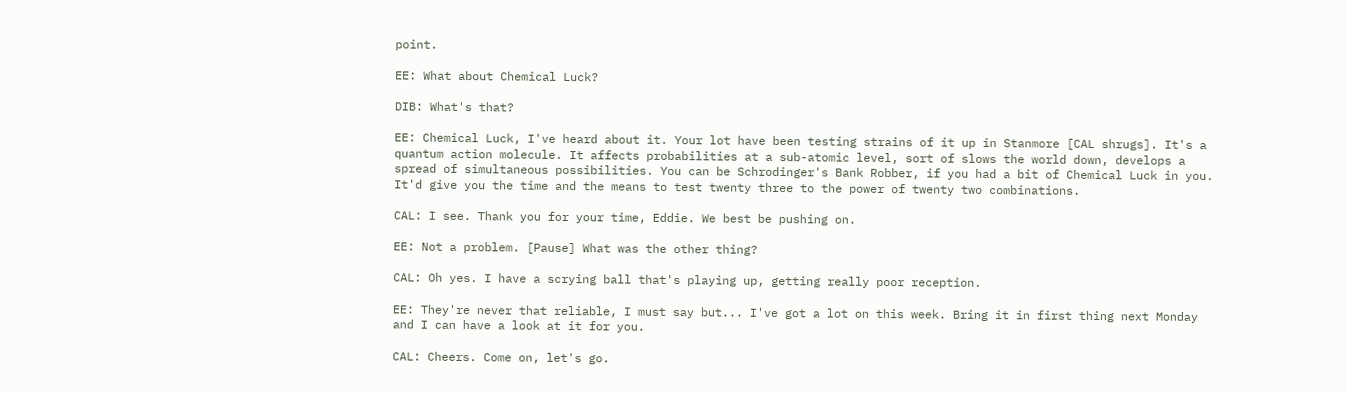point.

EE: What about Chemical Luck?

DIB: What's that?

EE: Chemical Luck, I've heard about it. Your lot have been testing strains of it up in Stanmore [CAL shrugs]. It's a quantum action molecule. It affects probabilities at a sub-atomic level, sort of slows the world down, develops a spread of simultaneous possibilities. You can be Schrodinger's Bank Robber, if you had a bit of Chemical Luck in you. It'd give you the time and the means to test twenty three to the power of twenty two combinations.

CAL: I see. Thank you for your time, Eddie. We best be pushing on.

EE: Not a problem. [Pause] What was the other thing?

CAL: Oh yes. I have a scrying ball that's playing up, getting really poor reception.

EE: They're never that reliable, I must say but... I've got a lot on this week. Bring it in first thing next Monday and I can have a look at it for you.

CAL: Cheers. Come on, let's go.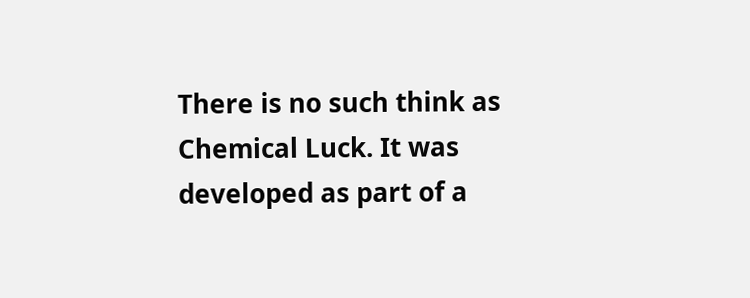There is no such think as Chemical Luck. It was developed as part of a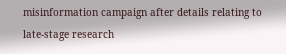misinformation campaign after details relating to late-stage research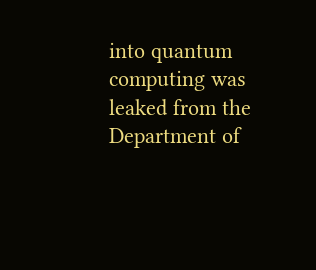into quantum computing was leaked from the Department of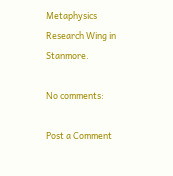Metaphysics Research Wing in Stanmore.

No comments:

Post a Comment